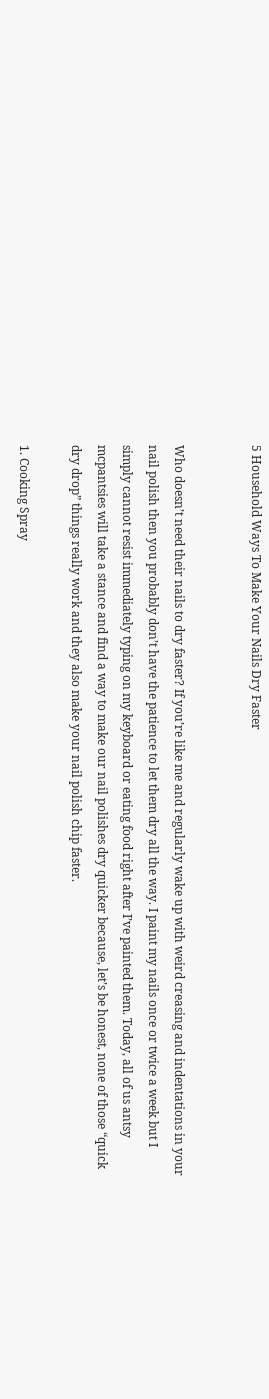5 Household Ways To Make Your Nails Dry Faster


Who doesn’t need their nails to dry faster? If you’re like me and regularly wake up with weird creasing and indentations in your nail polish then you probably don’t have the patience to let them dry all the way. I paint my nails once or twice a week but I simply cannot resist immediately typing on my keyboard or eating food right after I’ve painted them. Today, all of us antsy mcpantsies will take a stance and find a way to make our nail polishes dry quicker because, let’s be honest, none of those “quick dry drop” things really work and they also make your nail polish chip faster.

1. Cooking Spray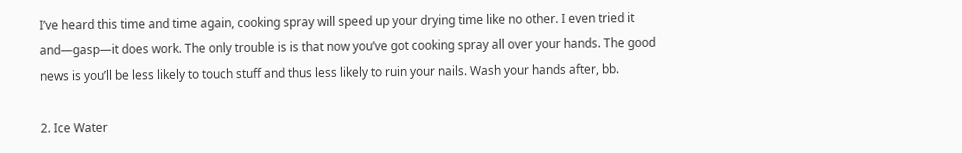I’ve heard this time and time again, cooking spray will speed up your drying time like no other. I even tried it and—gasp—it does work. The only trouble is is that now you’ve got cooking spray all over your hands. The good news is you’ll be less likely to touch stuff and thus less likely to ruin your nails. Wash your hands after, bb.

2. Ice Water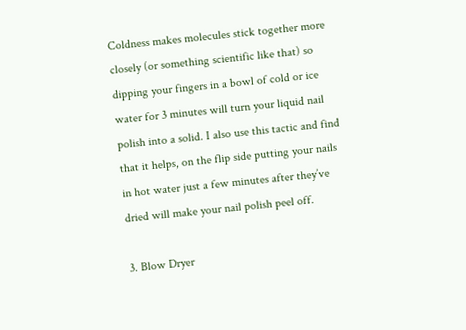Coldness makes molecules stick together more closely (or something scientific like that) so dipping your fingers in a bowl of cold or ice water for 3 minutes will turn your liquid nail polish into a solid. I also use this tactic and find that it helps, on the flip side putting your nails in hot water just a few minutes after they’ve dried will make your nail polish peel off.

3. Blow Dryer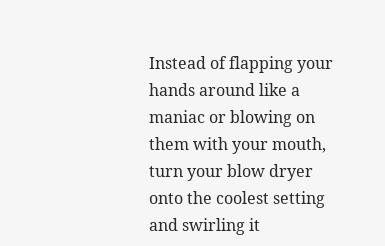Instead of flapping your hands around like a maniac or blowing on them with your mouth, turn your blow dryer onto the coolest setting and swirling it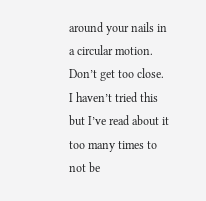around your nails in a circular motion. Don’t get too close. I haven’t tried this but I’ve read about it too many times to not be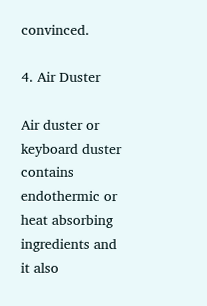convinced.

4. Air Duster

Air duster or keyboard duster contains endothermic or heat absorbing ingredients and it also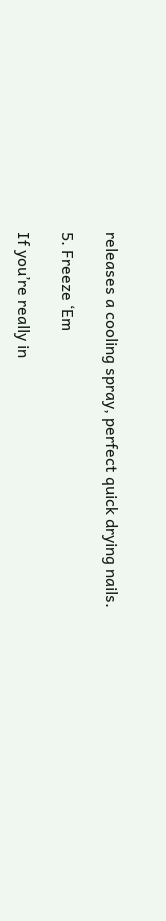releases a cooling spray, perfect quick drying nails.

5. Freeze ‘Em

If you’re really in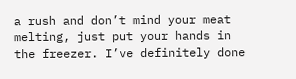a rush and don’t mind your meat melting, just put your hands in the freezer. I’ve definitely done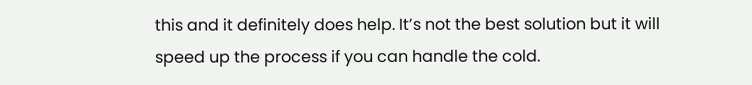this and it definitely does help. It’s not the best solution but it will speed up the process if you can handle the cold.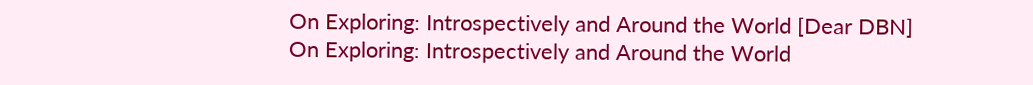On Exploring: Introspectively and Around the World [Dear DBN]
On Exploring: Introspectively and Around the World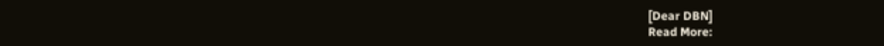[Dear DBN]
Read More: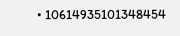• 10614935101348454